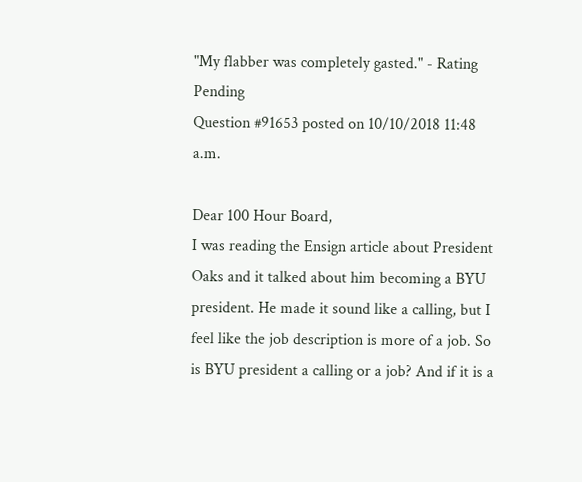"My flabber was completely gasted." - Rating Pending
Question #91653 posted on 10/10/2018 11:48 a.m.

Dear 100 Hour Board,
I was reading the Ensign article about President Oaks and it talked about him becoming a BYU president. He made it sound like a calling, but I feel like the job description is more of a job. So is BYU president a calling or a job? And if it is a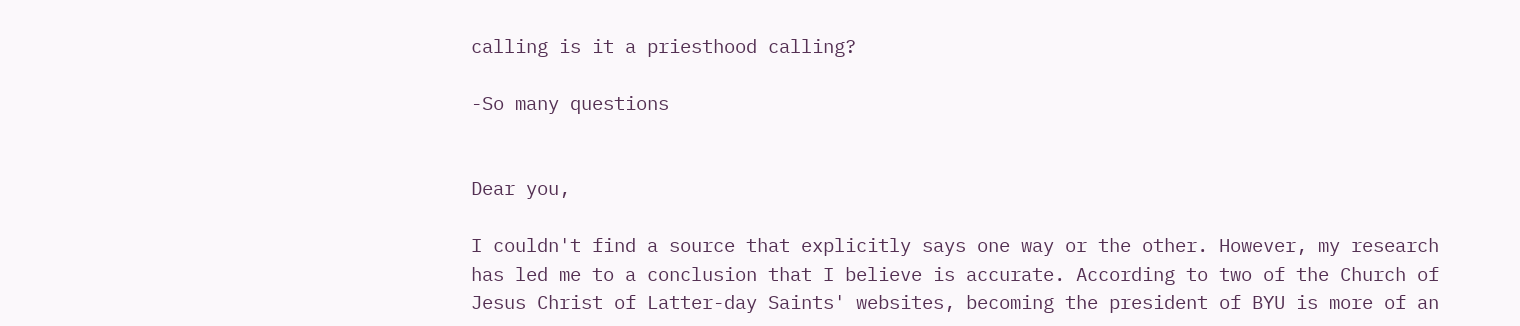calling is it a priesthood calling?

-So many questions


Dear you,

I couldn't find a source that explicitly says one way or the other. However, my research has led me to a conclusion that I believe is accurate. According to two of the Church of Jesus Christ of Latter-day Saints' websites, becoming the president of BYU is more of an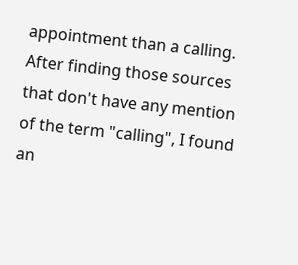appointment than a calling. After finding those sources that don't have any mention of the term "calling", I found an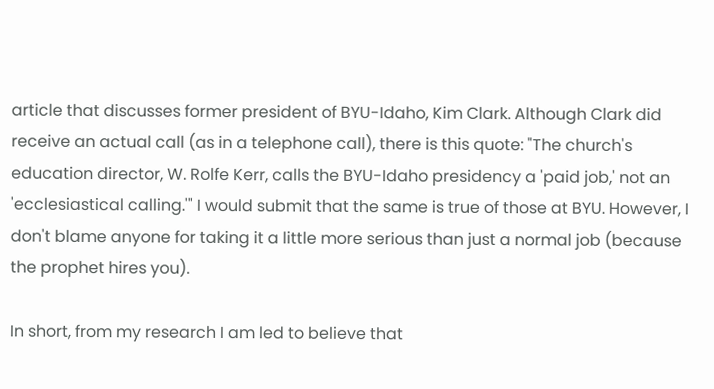article that discusses former president of BYU-Idaho, Kim Clark. Although Clark did receive an actual call (as in a telephone call), there is this quote: "The church's education director, W. Rolfe Kerr, calls the BYU-Idaho presidency a 'paid job,' not an 'ecclesiastical calling.'" I would submit that the same is true of those at BYU. However, I don't blame anyone for taking it a little more serious than just a normal job (because the prophet hires you).

In short, from my research I am led to believe that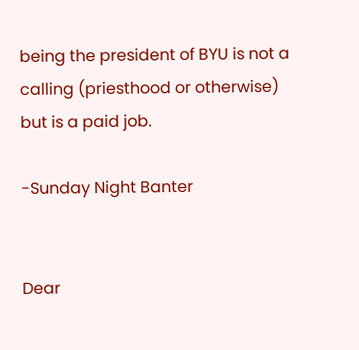being the president of BYU is not a calling (priesthood or otherwise) but is a paid job.

-Sunday Night Banter


Dear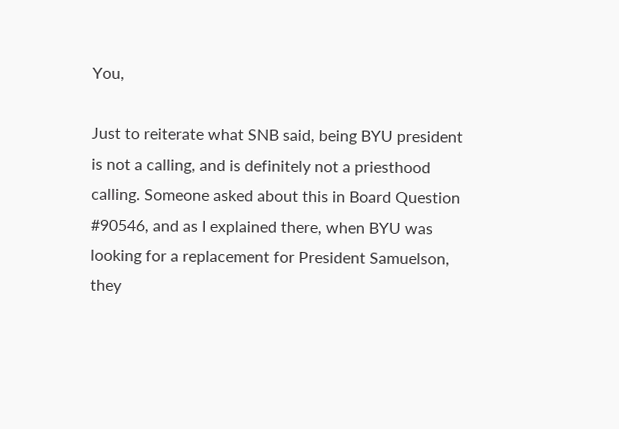You,

Just to reiterate what SNB said, being BYU president is not a calling, and is definitely not a priesthood calling. Someone asked about this in Board Question #90546, and as I explained there, when BYU was looking for a replacement for President Samuelson, they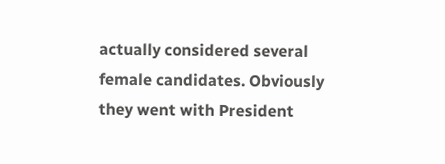actually considered several female candidates. Obviously they went with President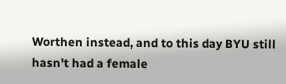Worthen instead, and to this day BYU still hasn't had a female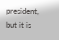president, but it is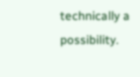technically a possibility.